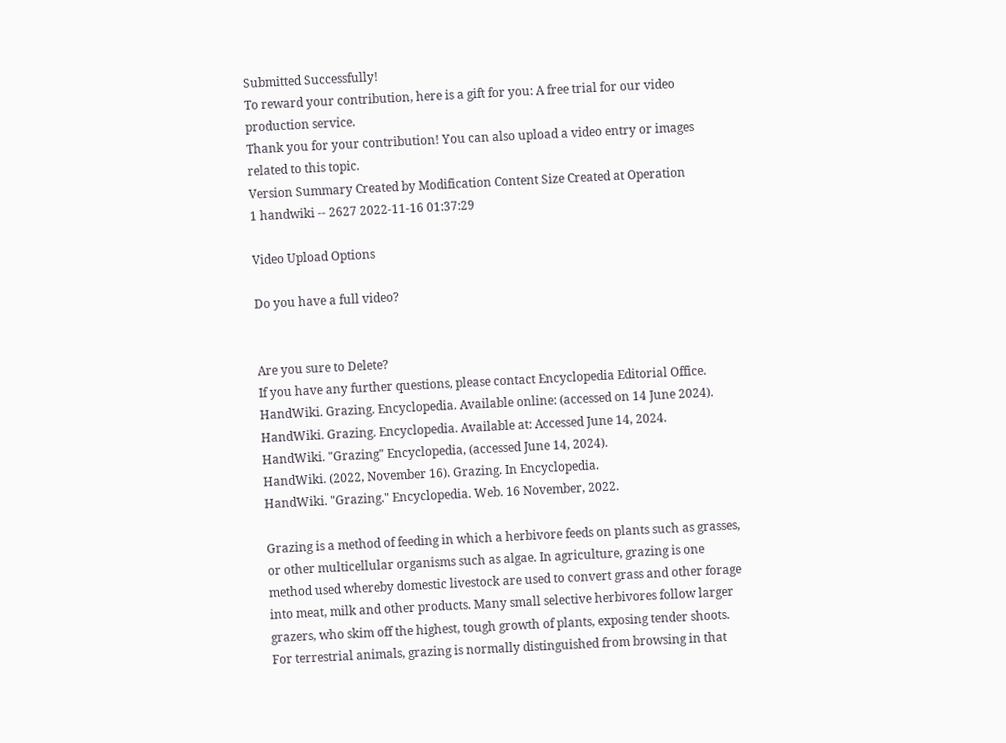Submitted Successfully!
To reward your contribution, here is a gift for you: A free trial for our video production service.
Thank you for your contribution! You can also upload a video entry or images related to this topic.
Version Summary Created by Modification Content Size Created at Operation
1 handwiki -- 2627 2022-11-16 01:37:29

Video Upload Options

Do you have a full video?


Are you sure to Delete?
If you have any further questions, please contact Encyclopedia Editorial Office.
HandWiki. Grazing. Encyclopedia. Available online: (accessed on 14 June 2024).
HandWiki. Grazing. Encyclopedia. Available at: Accessed June 14, 2024.
HandWiki. "Grazing" Encyclopedia, (accessed June 14, 2024).
HandWiki. (2022, November 16). Grazing. In Encyclopedia.
HandWiki. "Grazing." Encyclopedia. Web. 16 November, 2022.

Grazing is a method of feeding in which a herbivore feeds on plants such as grasses, or other multicellular organisms such as algae. In agriculture, grazing is one method used whereby domestic livestock are used to convert grass and other forage into meat, milk and other products. Many small selective herbivores follow larger grazers, who skim off the highest, tough growth of plants, exposing tender shoots. For terrestrial animals, grazing is normally distinguished from browsing in that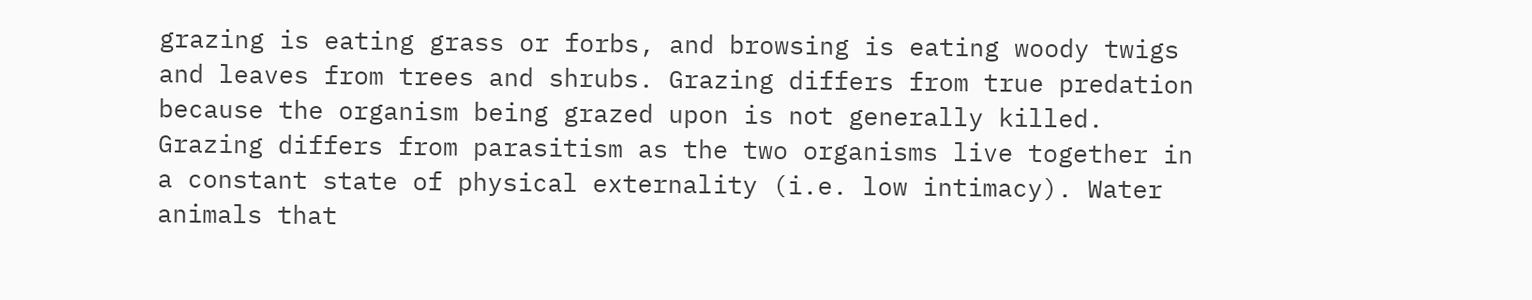grazing is eating grass or forbs, and browsing is eating woody twigs and leaves from trees and shrubs. Grazing differs from true predation because the organism being grazed upon is not generally killed. Grazing differs from parasitism as the two organisms live together in a constant state of physical externality (i.e. low intimacy). Water animals that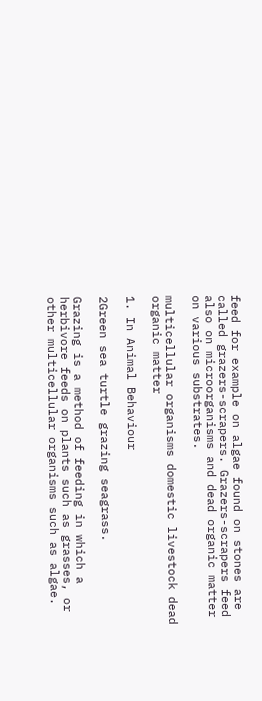feed for example on algae found on stones are called grazers-scrapers. Grazers-scrapers feed also on microorganisms and dead organic matter on various substrates.

multicellular organisms domestic livestock dead organic matter

1. In Animal Behaviour

2Green sea turtle grazing seagrass.

Grazing is a method of feeding in which a herbivore feeds on plants such as grasses, or other multicellular organisms such as algae.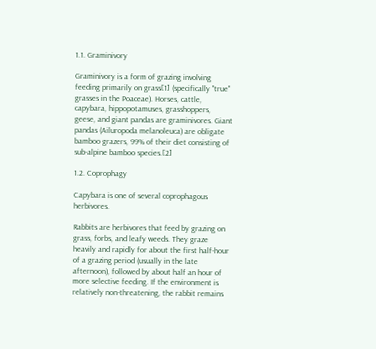1.1. Graminivory

Graminivory is a form of grazing involving feeding primarily on grass[1] (specifically "true" grasses in the Poaceae). Horses, cattle, capybara, hippopotamuses, grasshoppers, geese, and giant pandas are graminivores. Giant pandas (Ailuropoda melanoleuca) are obligate bamboo grazers, 99% of their diet consisting of sub-alpine bamboo species.[2]

1.2. Coprophagy

Capybara is one of several coprophagous herbivores.

Rabbits are herbivores that feed by grazing on grass, forbs, and leafy weeds. They graze heavily and rapidly for about the first half-hour of a grazing period (usually in the late afternoon), followed by about half an hour of more selective feeding. If the environment is relatively non-threatening, the rabbit remains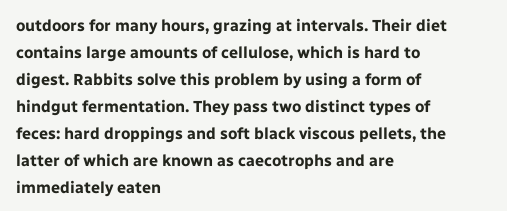outdoors for many hours, grazing at intervals. Their diet contains large amounts of cellulose, which is hard to digest. Rabbits solve this problem by using a form of hindgut fermentation. They pass two distinct types of feces: hard droppings and soft black viscous pellets, the latter of which are known as caecotrophs and are immediately eaten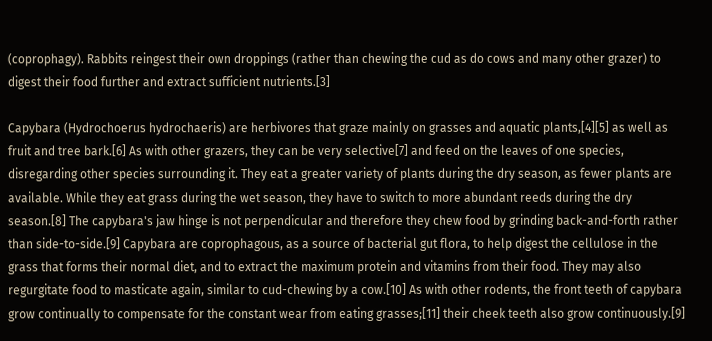(coprophagy). Rabbits reingest their own droppings (rather than chewing the cud as do cows and many other grazer) to digest their food further and extract sufficient nutrients.[3]

Capybara (Hydrochoerus hydrochaeris) are herbivores that graze mainly on grasses and aquatic plants,[4][5] as well as fruit and tree bark.[6] As with other grazers, they can be very selective[7] and feed on the leaves of one species, disregarding other species surrounding it. They eat a greater variety of plants during the dry season, as fewer plants are available. While they eat grass during the wet season, they have to switch to more abundant reeds during the dry season.[8] The capybara's jaw hinge is not perpendicular and therefore they chew food by grinding back-and-forth rather than side-to-side.[9] Capybara are coprophagous, as a source of bacterial gut flora, to help digest the cellulose in the grass that forms their normal diet, and to extract the maximum protein and vitamins from their food. They may also regurgitate food to masticate again, similar to cud-chewing by a cow.[10] As with other rodents, the front teeth of capybara grow continually to compensate for the constant wear from eating grasses;[11] their cheek teeth also grow continuously.[9]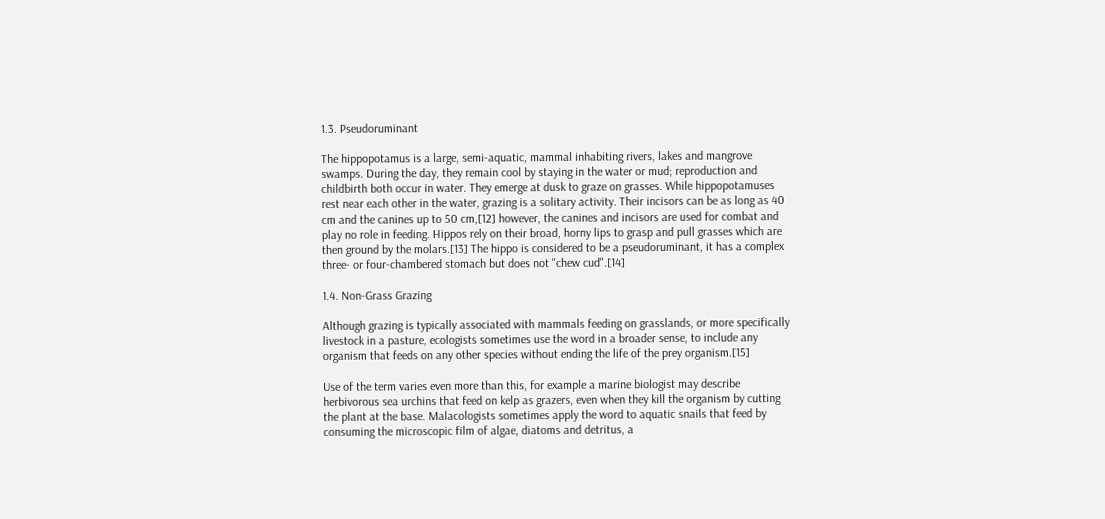1.3. Pseudoruminant

The hippopotamus is a large, semi-aquatic, mammal inhabiting rivers, lakes and mangrove swamps. During the day, they remain cool by staying in the water or mud; reproduction and childbirth both occur in water. They emerge at dusk to graze on grasses. While hippopotamuses rest near each other in the water, grazing is a solitary activity. Their incisors can be as long as 40 cm and the canines up to 50 cm,[12] however, the canines and incisors are used for combat and play no role in feeding. Hippos rely on their broad, horny lips to grasp and pull grasses which are then ground by the molars.[13] The hippo is considered to be a pseudoruminant, it has a complex three- or four-chambered stomach but does not "chew cud".[14]

1.4. Non-Grass Grazing

Although grazing is typically associated with mammals feeding on grasslands, or more specifically livestock in a pasture, ecologists sometimes use the word in a broader sense, to include any organism that feeds on any other species without ending the life of the prey organism.[15]

Use of the term varies even more than this, for example a marine biologist may describe herbivorous sea urchins that feed on kelp as grazers, even when they kill the organism by cutting the plant at the base. Malacologists sometimes apply the word to aquatic snails that feed by consuming the microscopic film of algae, diatoms and detritus, a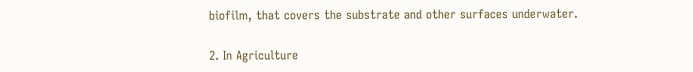biofilm, that covers the substrate and other surfaces underwater.

2. In Agriculture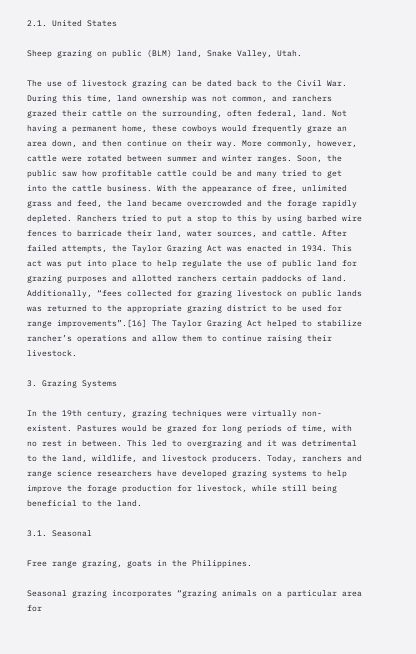2.1. United States

Sheep grazing on public (BLM) land, Snake Valley, Utah.

The use of livestock grazing can be dated back to the Civil War. During this time, land ownership was not common, and ranchers grazed their cattle on the surrounding, often federal, land. Not having a permanent home, these cowboys would frequently graze an area down, and then continue on their way. More commonly, however, cattle were rotated between summer and winter ranges. Soon, the public saw how profitable cattle could be and many tried to get into the cattle business. With the appearance of free, unlimited grass and feed, the land became overcrowded and the forage rapidly depleted. Ranchers tried to put a stop to this by using barbed wire fences to barricade their land, water sources, and cattle. After failed attempts, the Taylor Grazing Act was enacted in 1934. This act was put into place to help regulate the use of public land for grazing purposes and allotted ranchers certain paddocks of land. Additionally, “fees collected for grazing livestock on public lands was returned to the appropriate grazing district to be used for range improvements”.[16] The Taylor Grazing Act helped to stabilize rancher’s operations and allow them to continue raising their livestock.

3. Grazing Systems

In the 19th century, grazing techniques were virtually non-existent. Pastures would be grazed for long periods of time, with no rest in between. This led to overgrazing and it was detrimental to the land, wildlife, and livestock producers. Today, ranchers and range science researchers have developed grazing systems to help improve the forage production for livestock, while still being beneficial to the land.

3.1. Seasonal

Free range grazing, goats in the Philippines.

Seasonal grazing incorporates “grazing animals on a particular area for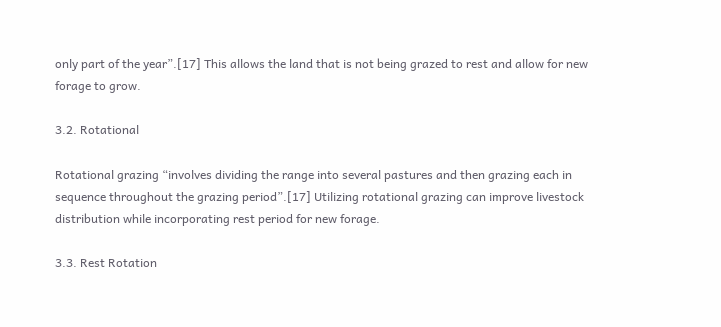only part of the year”.[17] This allows the land that is not being grazed to rest and allow for new forage to grow.

3.2. Rotational

Rotational grazing “involves dividing the range into several pastures and then grazing each in sequence throughout the grazing period”.[17] Utilizing rotational grazing can improve livestock distribution while incorporating rest period for new forage.

3.3. Rest Rotation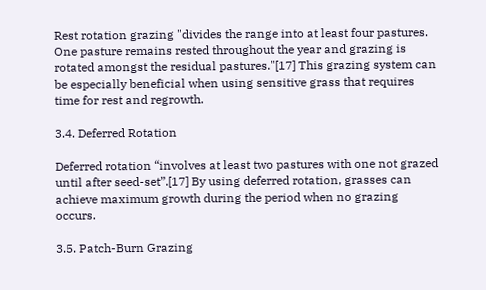Rest rotation grazing "divides the range into at least four pastures. One pasture remains rested throughout the year and grazing is rotated amongst the residual pastures."[17] This grazing system can be especially beneficial when using sensitive grass that requires time for rest and regrowth.

3.4. Deferred Rotation

Deferred rotation “involves at least two pastures with one not grazed until after seed-set”.[17] By using deferred rotation, grasses can achieve maximum growth during the period when no grazing occurs.

3.5. Patch-Burn Grazing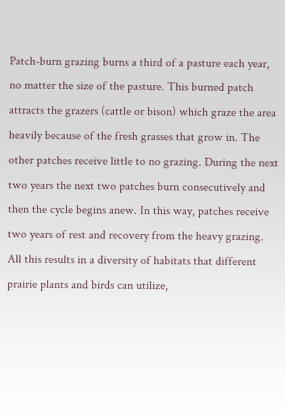Patch-burn grazing burns a third of a pasture each year, no matter the size of the pasture. This burned patch attracts the grazers (cattle or bison) which graze the area heavily because of the fresh grasses that grow in. The other patches receive little to no grazing. During the next two years the next two patches burn consecutively and then the cycle begins anew. In this way, patches receive two years of rest and recovery from the heavy grazing. All this results in a diversity of habitats that different prairie plants and birds can utilize,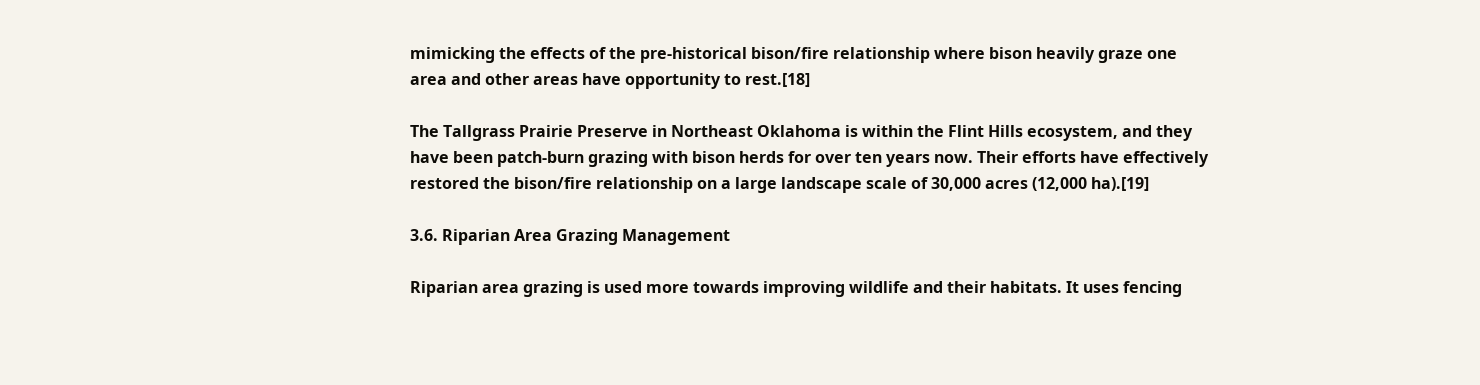mimicking the effects of the pre-historical bison/fire relationship where bison heavily graze one area and other areas have opportunity to rest.[18]

The Tallgrass Prairie Preserve in Northeast Oklahoma is within the Flint Hills ecosystem, and they have been patch-burn grazing with bison herds for over ten years now. Their efforts have effectively restored the bison/fire relationship on a large landscape scale of 30,000 acres (12,000 ha).[19]

3.6. Riparian Area Grazing Management

Riparian area grazing is used more towards improving wildlife and their habitats. It uses fencing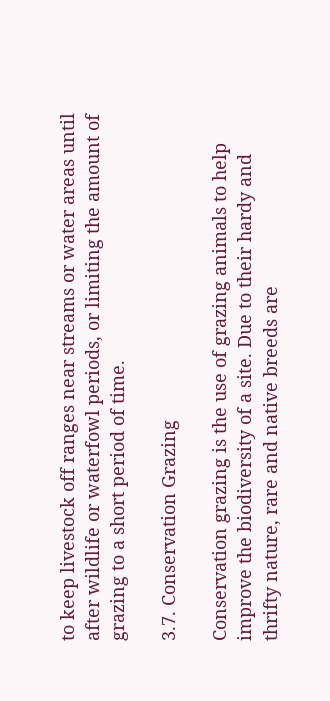to keep livestock off ranges near streams or water areas until after wildlife or waterfowl periods, or limiting the amount of grazing to a short period of time.

3.7. Conservation Grazing

Conservation grazing is the use of grazing animals to help improve the biodiversity of a site. Due to their hardy and thrifty nature, rare and native breeds are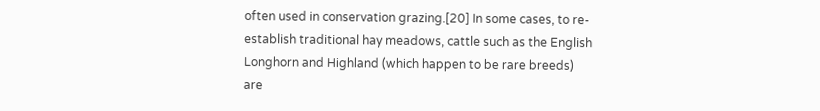often used in conservation grazing.[20] In some cases, to re-establish traditional hay meadows, cattle such as the English Longhorn and Highland (which happen to be rare breeds) are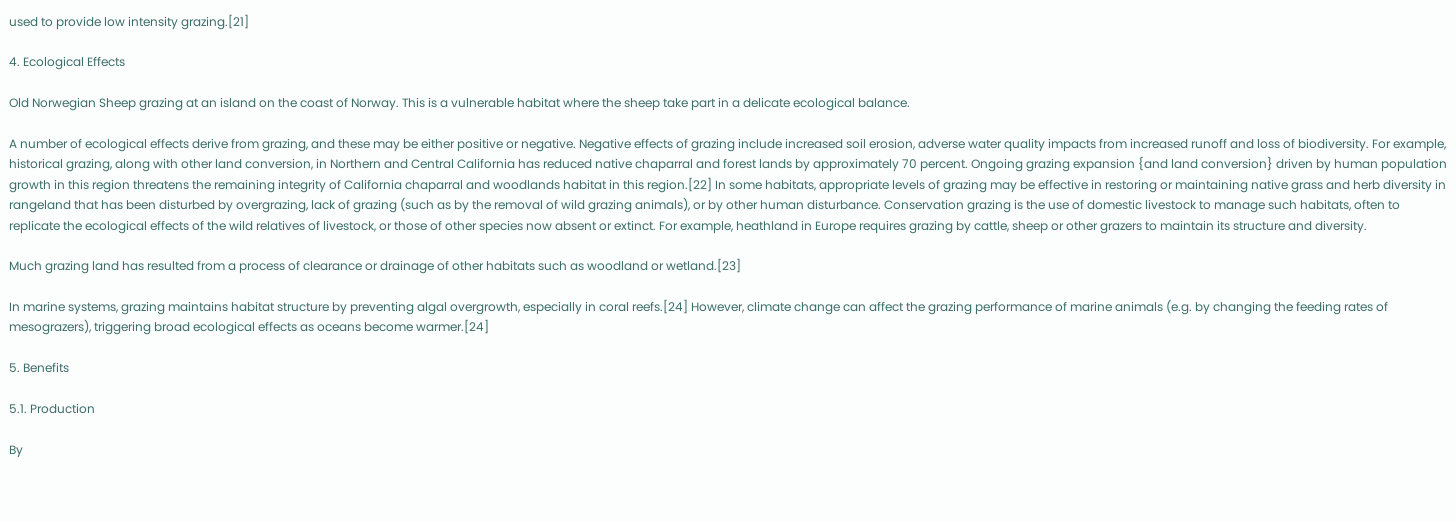used to provide low intensity grazing.[21]

4. Ecological Effects

Old Norwegian Sheep grazing at an island on the coast of Norway. This is a vulnerable habitat where the sheep take part in a delicate ecological balance.

A number of ecological effects derive from grazing, and these may be either positive or negative. Negative effects of grazing include increased soil erosion, adverse water quality impacts from increased runoff and loss of biodiversity. For example, historical grazing, along with other land conversion, in Northern and Central California has reduced native chaparral and forest lands by approximately 70 percent. Ongoing grazing expansion {and land conversion} driven by human population growth in this region threatens the remaining integrity of California chaparral and woodlands habitat in this region.[22] In some habitats, appropriate levels of grazing may be effective in restoring or maintaining native grass and herb diversity in rangeland that has been disturbed by overgrazing, lack of grazing (such as by the removal of wild grazing animals), or by other human disturbance. Conservation grazing is the use of domestic livestock to manage such habitats, often to replicate the ecological effects of the wild relatives of livestock, or those of other species now absent or extinct. For example, heathland in Europe requires grazing by cattle, sheep or other grazers to maintain its structure and diversity.

Much grazing land has resulted from a process of clearance or drainage of other habitats such as woodland or wetland.[23]

In marine systems, grazing maintains habitat structure by preventing algal overgrowth, especially in coral reefs.[24] However, climate change can affect the grazing performance of marine animals (e.g. by changing the feeding rates of mesograzers), triggering broad ecological effects as oceans become warmer.[24]

5. Benefits

5.1. Production

By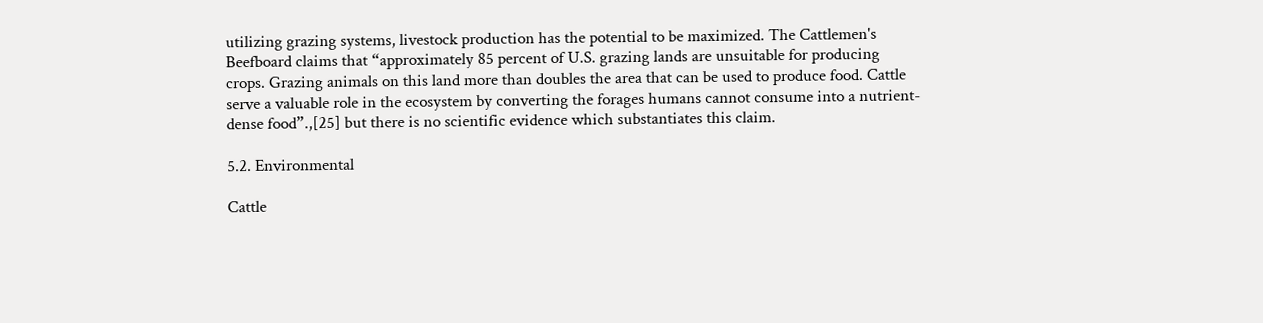utilizing grazing systems, livestock production has the potential to be maximized. The Cattlemen's Beefboard claims that “approximately 85 percent of U.S. grazing lands are unsuitable for producing crops. Grazing animals on this land more than doubles the area that can be used to produce food. Cattle serve a valuable role in the ecosystem by converting the forages humans cannot consume into a nutrient-dense food”.,[25] but there is no scientific evidence which substantiates this claim.

5.2. Environmental

Cattle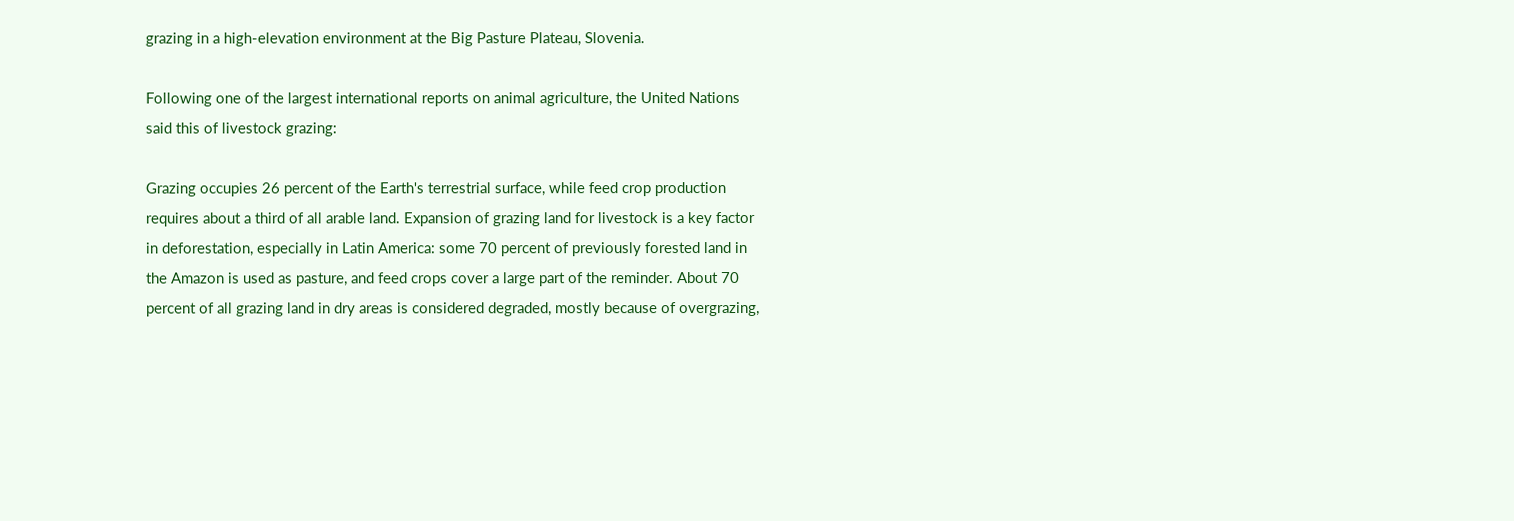grazing in a high-elevation environment at the Big Pasture Plateau, Slovenia.

Following one of the largest international reports on animal agriculture, the United Nations said this of livestock grazing:

Grazing occupies 26 percent of the Earth's terrestrial surface, while feed crop production requires about a third of all arable land. Expansion of grazing land for livestock is a key factor in deforestation, especially in Latin America: some 70 percent of previously forested land in the Amazon is used as pasture, and feed crops cover a large part of the reminder. About 70 percent of all grazing land in dry areas is considered degraded, mostly because of overgrazing,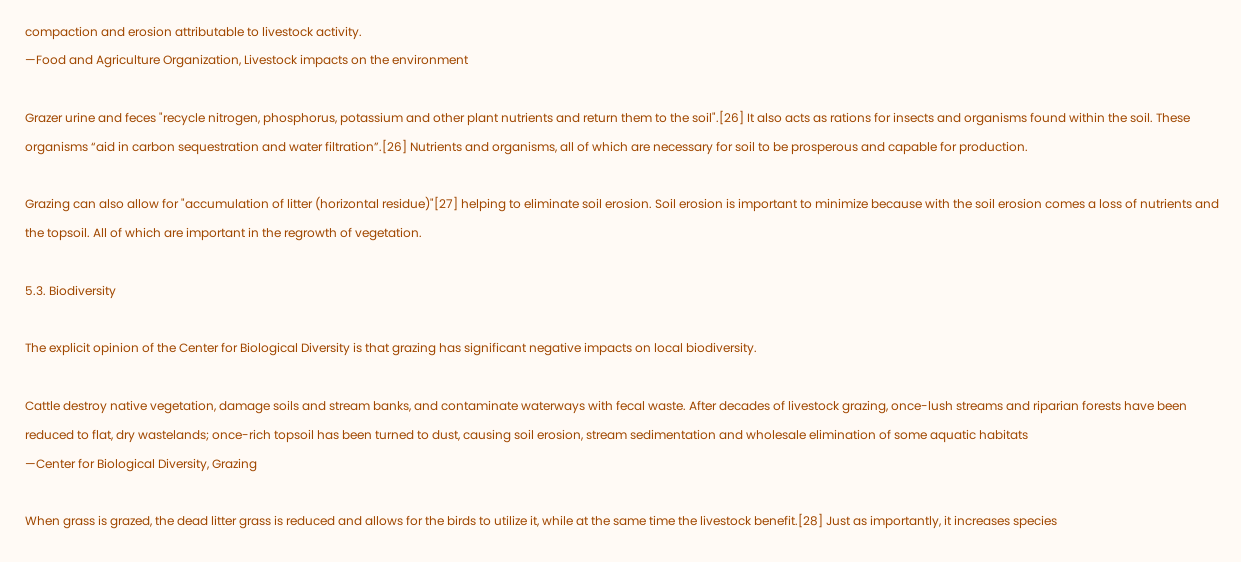compaction and erosion attributable to livestock activity.
—Food and Agriculture Organization, Livestock impacts on the environment

Grazer urine and feces "recycle nitrogen, phosphorus, potassium and other plant nutrients and return them to the soil".[26] It also acts as rations for insects and organisms found within the soil. These organisms “aid in carbon sequestration and water filtration”.[26] Nutrients and organisms, all of which are necessary for soil to be prosperous and capable for production.

Grazing can also allow for "accumulation of litter (horizontal residue)"[27] helping to eliminate soil erosion. Soil erosion is important to minimize because with the soil erosion comes a loss of nutrients and the topsoil. All of which are important in the regrowth of vegetation.

5.3. Biodiversity

The explicit opinion of the Center for Biological Diversity is that grazing has significant negative impacts on local biodiversity.

Cattle destroy native vegetation, damage soils and stream banks, and contaminate waterways with fecal waste. After decades of livestock grazing, once-lush streams and riparian forests have been reduced to flat, dry wastelands; once-rich topsoil has been turned to dust, causing soil erosion, stream sedimentation and wholesale elimination of some aquatic habitats
—Center for Biological Diversity, Grazing

When grass is grazed, the dead litter grass is reduced and allows for the birds to utilize it, while at the same time the livestock benefit.[28] Just as importantly, it increases species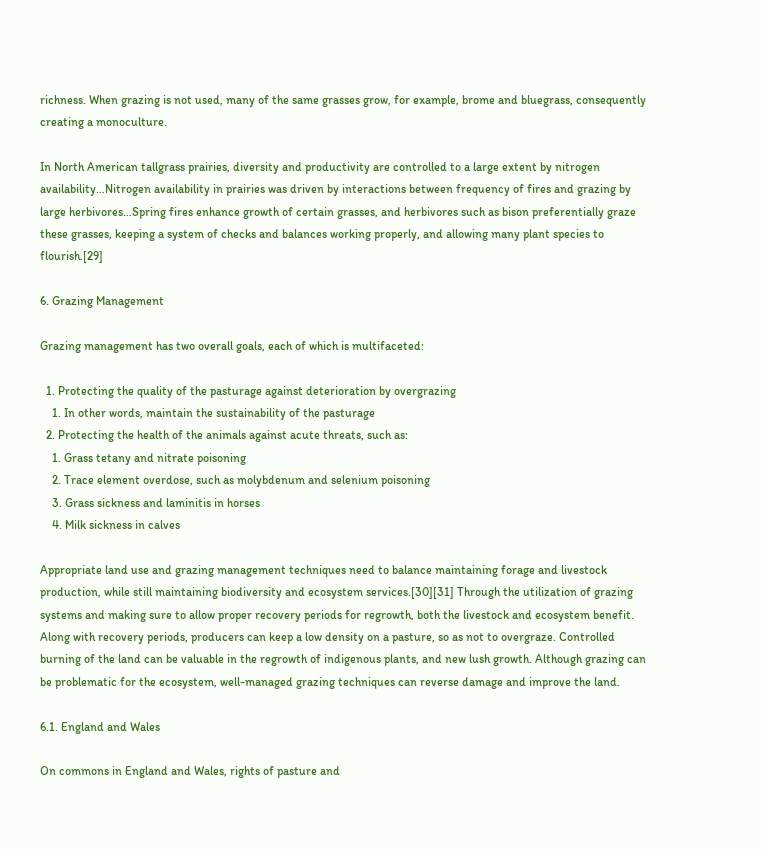richness. When grazing is not used, many of the same grasses grow, for example, brome and bluegrass, consequently creating a monoculture.

In North American tallgrass prairies, diversity and productivity are controlled to a large extent by nitrogen availability…Nitrogen availability in prairies was driven by interactions between frequency of fires and grazing by large herbivores…Spring fires enhance growth of certain grasses, and herbivores such as bison preferentially graze these grasses, keeping a system of checks and balances working properly, and allowing many plant species to flourish.[29]

6. Grazing Management

Grazing management has two overall goals, each of which is multifaceted:

  1. Protecting the quality of the pasturage against deterioration by overgrazing
    1. In other words, maintain the sustainability of the pasturage
  2. Protecting the health of the animals against acute threats, such as:
    1. Grass tetany and nitrate poisoning
    2. Trace element overdose, such as molybdenum and selenium poisoning
    3. Grass sickness and laminitis in horses
    4. Milk sickness in calves

Appropriate land use and grazing management techniques need to balance maintaining forage and livestock production, while still maintaining biodiversity and ecosystem services.[30][31] Through the utilization of grazing systems and making sure to allow proper recovery periods for regrowth, both the livestock and ecosystem benefit. Along with recovery periods, producers can keep a low density on a pasture, so as not to overgraze. Controlled burning of the land can be valuable in the regrowth of indigenous plants, and new lush growth. Although grazing can be problematic for the ecosystem, well-managed grazing techniques can reverse damage and improve the land.

6.1. England and Wales

On commons in England and Wales, rights of pasture and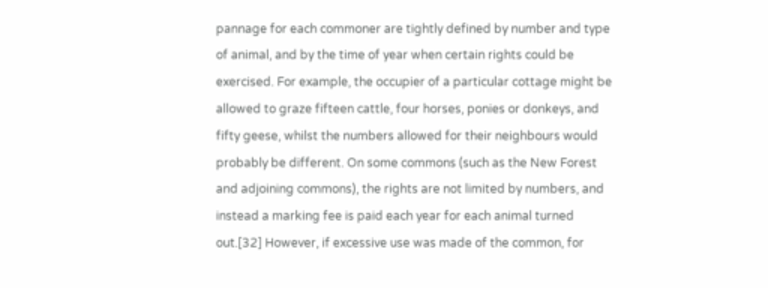pannage for each commoner are tightly defined by number and type of animal, and by the time of year when certain rights could be exercised. For example, the occupier of a particular cottage might be allowed to graze fifteen cattle, four horses, ponies or donkeys, and fifty geese, whilst the numbers allowed for their neighbours would probably be different. On some commons (such as the New Forest and adjoining commons), the rights are not limited by numbers, and instead a marking fee is paid each year for each animal turned out.[32] However, if excessive use was made of the common, for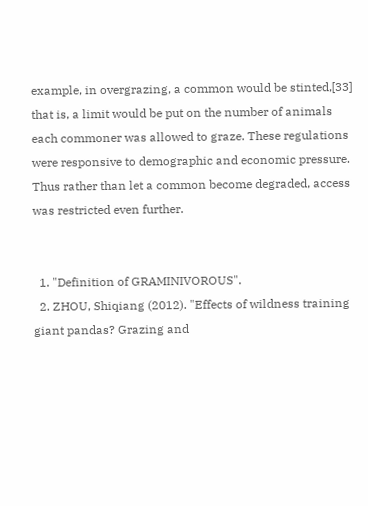example, in overgrazing, a common would be stinted,[33] that is, a limit would be put on the number of animals each commoner was allowed to graze. These regulations were responsive to demographic and economic pressure. Thus rather than let a common become degraded, access was restricted even further.


  1. "Definition of GRAMINIVOROUS".
  2. ZHOU, Shiqiang (2012). "Effects of wildness training giant pandas? Grazing and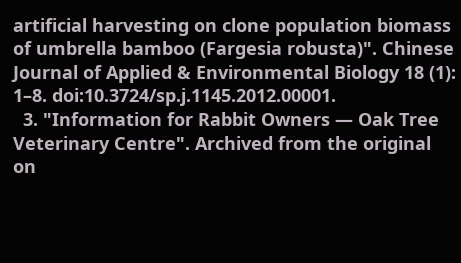artificial harvesting on clone population biomass of umbrella bamboo (Fargesia robusta)". Chinese Journal of Applied & Environmental Biology 18 (1): 1–8. doi:10.3724/sp.j.1145.2012.00001.
  3. "Information for Rabbit Owners — Oak Tree Veterinary Centre". Archived from the original on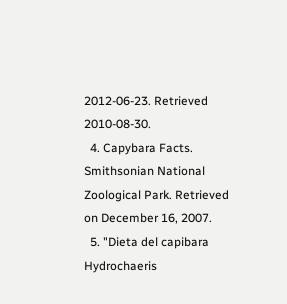2012-06-23. Retrieved 2010-08-30.
  4. Capybara Facts. Smithsonian National Zoological Park. Retrieved on December 16, 2007.
  5. "Dieta del capibara Hydrochaeris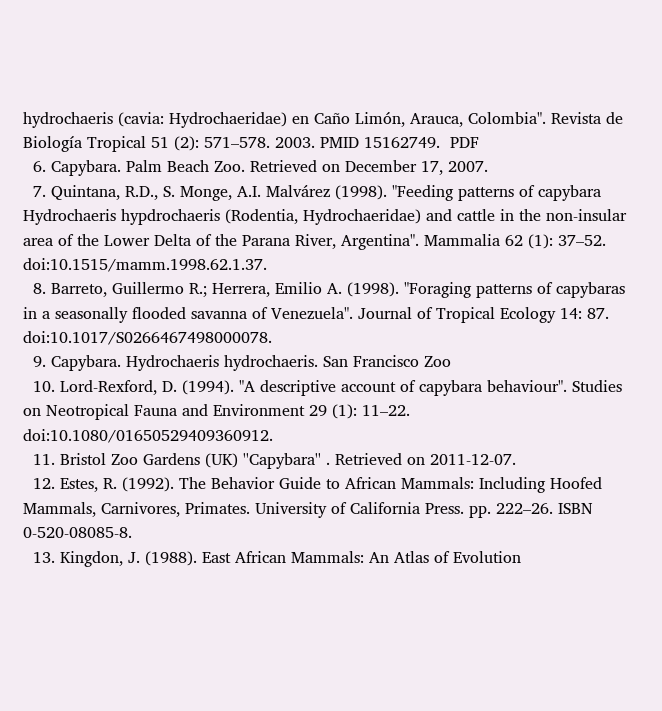hydrochaeris (cavia: Hydrochaeridae) en Caño Limón, Arauca, Colombia". Revista de Biología Tropical 51 (2): 571–578. 2003. PMID 15162749.  PDF
  6. Capybara. Palm Beach Zoo. Retrieved on December 17, 2007.
  7. Quintana, R.D., S. Monge, A.I. Malvárez (1998). "Feeding patterns of capybara Hydrochaeris hypdrochaeris (Rodentia, Hydrochaeridae) and cattle in the non-insular area of the Lower Delta of the Parana River, Argentina". Mammalia 62 (1): 37–52. doi:10.1515/mamm.1998.62.1.37.
  8. Barreto, Guillermo R.; Herrera, Emilio A. (1998). "Foraging patterns of capybaras in a seasonally flooded savanna of Venezuela". Journal of Tropical Ecology 14: 87. doi:10.1017/S0266467498000078.
  9. Capybara. Hydrochaeris hydrochaeris. San Francisco Zoo
  10. Lord-Rexford, D. (1994). "A descriptive account of capybara behaviour". Studies on Neotropical Fauna and Environment 29 (1): 11–22. doi:10.1080/01650529409360912.
  11. Bristol Zoo Gardens (UK) ''Capybara'' . Retrieved on 2011-12-07.
  12. Estes, R. (1992). The Behavior Guide to African Mammals: Including Hoofed Mammals, Carnivores, Primates. University of California Press. pp. 222–26. ISBN 0-520-08085-8.
  13. Kingdon, J. (1988). East African Mammals: An Atlas of Evolution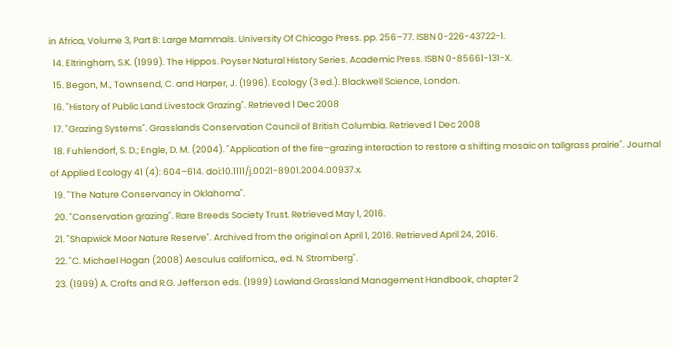in Africa, Volume 3, Part B: Large Mammals. University Of Chicago Press. pp. 256–77. ISBN 0-226-43722-1.
  14. Eltringham, S.K. (1999). The Hippos. Poyser Natural History Series. Academic Press. ISBN 0-85661-131-X.
  15. Begon, M., Townsend, C. and Harper, J. (1996). Ecology (3 ed.). Blackwell Science, London.
  16. "History of Public Land Livestock Grazing". Retrieved 1 Dec 2008
  17. "Grazing Systems". Grasslands Conservation Council of British Columbia. Retrieved 1 Dec 2008
  18. Fuhlendorf, S. D.; Engle, D. M. (2004). "Application of the fire–grazing interaction to restore a shifting mosaic on tallgrass prairie". Journal of Applied Ecology 41 (4): 604–614. doi:10.1111/j.0021-8901.2004.00937.x.
  19. "The Nature Conservancy in Oklahoma".
  20. "Conservation grazing". Rare Breeds Society Trust. Retrieved May 1, 2016.
  21. "Shapwick Moor Nature Reserve". Archived from the original on April 1, 2016. Retrieved April 24, 2016.
  22. "C. Michael Hogan (2008) Aesculus californica,, ed. N. Stromberg".
  23. (1999) A. Crofts and R.G. Jefferson eds. (1999) Lowland Grassland Management Handbook, chapter 2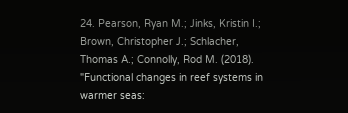24. Pearson, Ryan M.; Jinks, Kristin I.; Brown, Christopher J.; Schlacher, Thomas A.; Connolly, Rod M. (2018). "Functional changes in reef systems in warmer seas: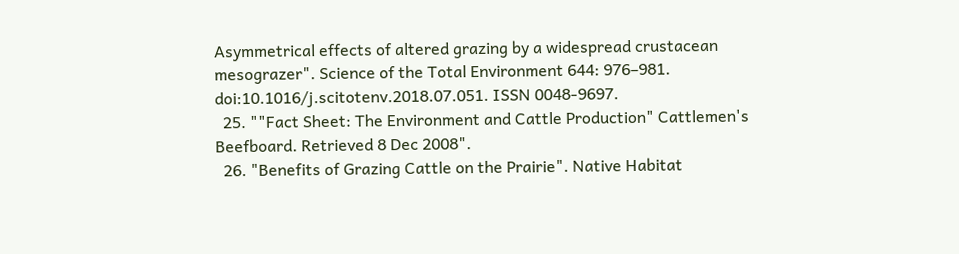Asymmetrical effects of altered grazing by a widespread crustacean mesograzer". Science of the Total Environment 644: 976–981. doi:10.1016/j.scitotenv.2018.07.051. ISSN 0048-9697.
  25. ""Fact Sheet: The Environment and Cattle Production" Cattlemen's Beefboard. Retrieved 8 Dec 2008".
  26. "Benefits of Grazing Cattle on the Prairie". Native Habitat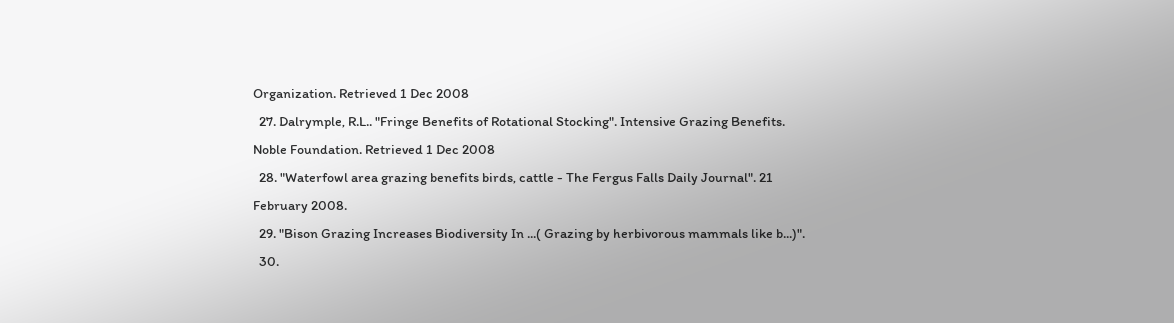Organization. Retrieved 1 Dec 2008
  27. Dalrymple, R.L.. "Fringe Benefits of Rotational Stocking". Intensive Grazing Benefits. Noble Foundation. Retrieved 1 Dec 2008
  28. "Waterfowl area grazing benefits birds, cattle - The Fergus Falls Daily Journal". 21 February 2008.
  29. "Bison Grazing Increases Biodiversity In ...( Grazing by herbivorous mammals like b...)".
  30.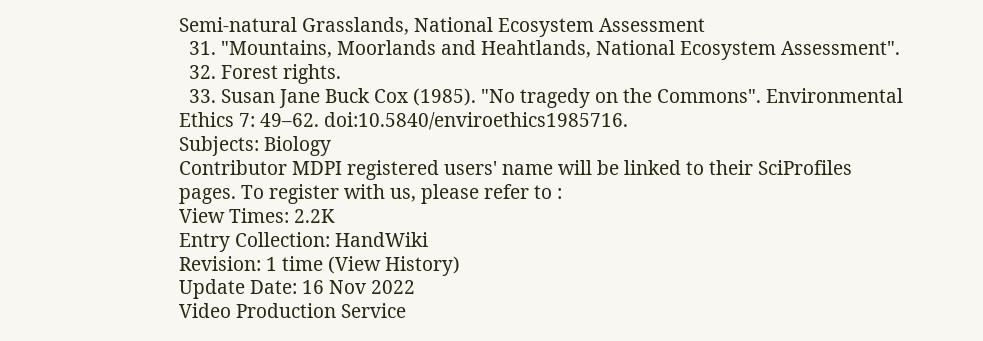Semi-natural Grasslands, National Ecosystem Assessment
  31. "Mountains, Moorlands and Heahtlands, National Ecosystem Assessment".
  32. Forest rights.
  33. Susan Jane Buck Cox (1985). "No tragedy on the Commons". Environmental Ethics 7: 49–62. doi:10.5840/enviroethics1985716.
Subjects: Biology
Contributor MDPI registered users' name will be linked to their SciProfiles pages. To register with us, please refer to :
View Times: 2.2K
Entry Collection: HandWiki
Revision: 1 time (View History)
Update Date: 16 Nov 2022
Video Production Service